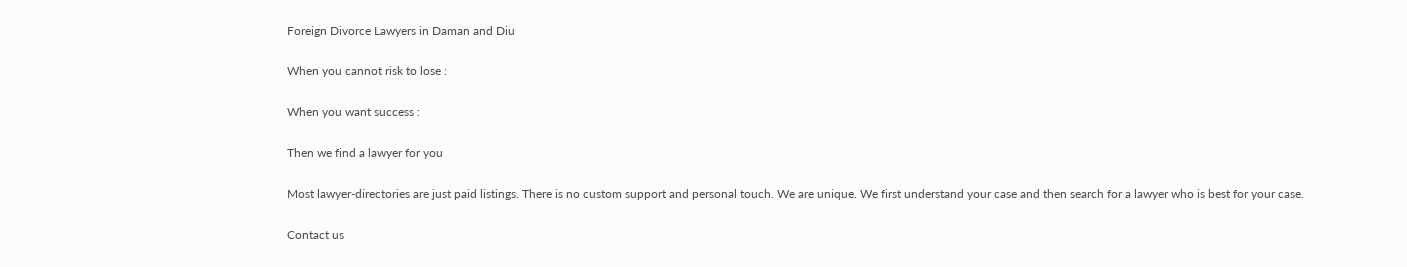Foreign Divorce Lawyers in Daman and Diu

When you cannot risk to lose :

When you want success :

Then we find a lawyer for you

Most lawyer-directories are just paid listings. There is no custom support and personal touch. We are unique. We first understand your case and then search for a lawyer who is best for your case.

Contact us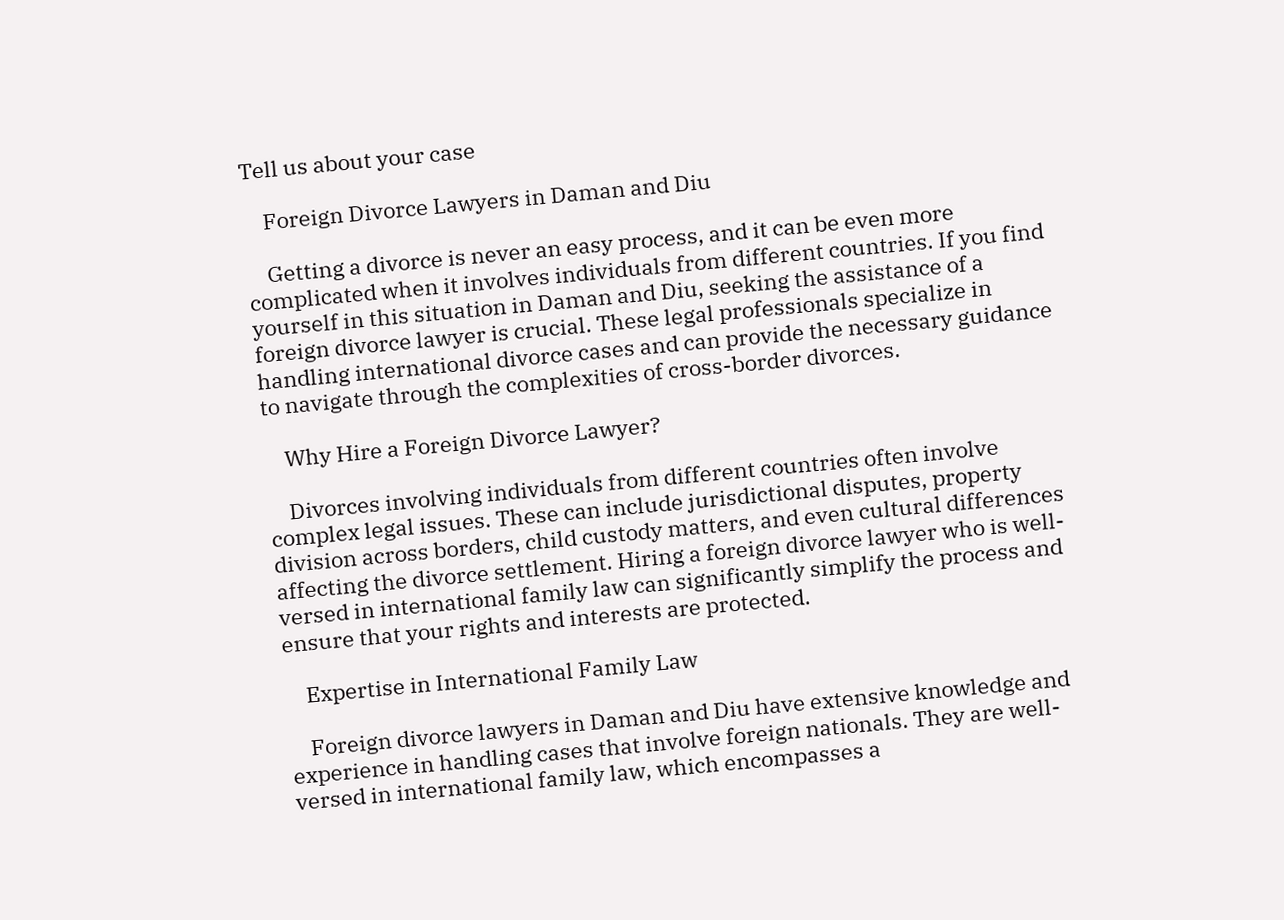Tell us about your case

    Foreign Divorce Lawyers in Daman and Diu

    Getting a divorce is never an easy process, and it can be even more complicated when it involves individuals from different countries. If you find yourself in this situation in Daman and Diu, seeking the assistance of a foreign divorce lawyer is crucial. These legal professionals specialize in handling international divorce cases and can provide the necessary guidance to navigate through the complexities of cross-border divorces.

    Why Hire a Foreign Divorce Lawyer?

    Divorces involving individuals from different countries often involve complex legal issues. These can include jurisdictional disputes, property division across borders, child custody matters, and even cultural differences affecting the divorce settlement. Hiring a foreign divorce lawyer who is well-versed in international family law can significantly simplify the process and ensure that your rights and interests are protected.

    Expertise in International Family Law

    Foreign divorce lawyers in Daman and Diu have extensive knowledge and experience in handling cases that involve foreign nationals. They are well-versed in international family law, which encompasses a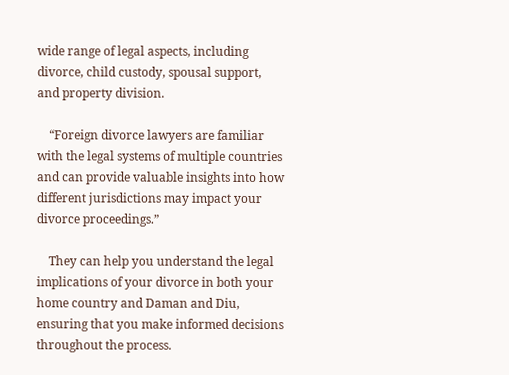wide range of legal aspects, including divorce, child custody, spousal support, and property division.

    “Foreign divorce lawyers are familiar with the legal systems of multiple countries and can provide valuable insights into how different jurisdictions may impact your divorce proceedings.”

    They can help you understand the legal implications of your divorce in both your home country and Daman and Diu, ensuring that you make informed decisions throughout the process.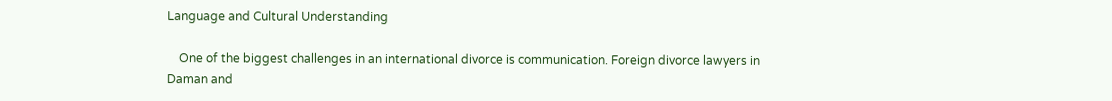Language and Cultural Understanding

    One of the biggest challenges in an international divorce is communication. Foreign divorce lawyers in Daman and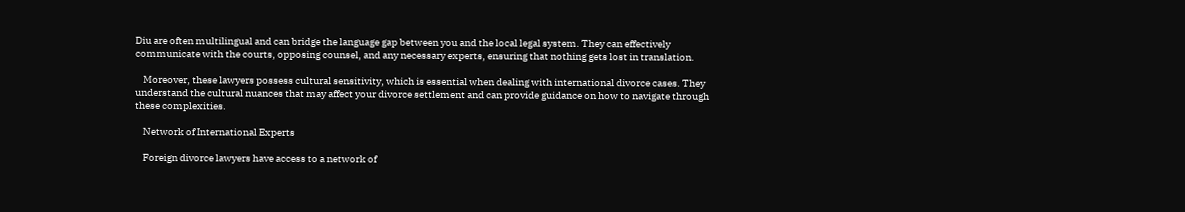Diu are often multilingual and can bridge the language gap between you and the local legal system. They can effectively communicate with the courts, opposing counsel, and any necessary experts, ensuring that nothing gets lost in translation.

    Moreover, these lawyers possess cultural sensitivity, which is essential when dealing with international divorce cases. They understand the cultural nuances that may affect your divorce settlement and can provide guidance on how to navigate through these complexities.

    Network of International Experts

    Foreign divorce lawyers have access to a network of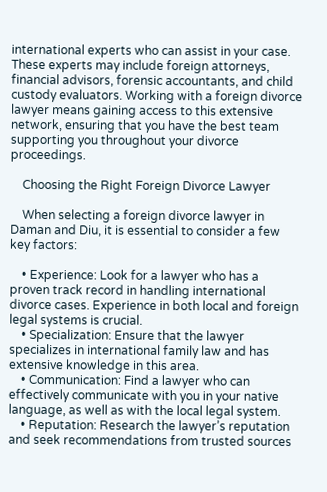international experts who can assist in your case. These experts may include foreign attorneys, financial advisors, forensic accountants, and child custody evaluators. Working with a foreign divorce lawyer means gaining access to this extensive network, ensuring that you have the best team supporting you throughout your divorce proceedings.

    Choosing the Right Foreign Divorce Lawyer

    When selecting a foreign divorce lawyer in Daman and Diu, it is essential to consider a few key factors:

    • Experience: Look for a lawyer who has a proven track record in handling international divorce cases. Experience in both local and foreign legal systems is crucial.
    • Specialization: Ensure that the lawyer specializes in international family law and has extensive knowledge in this area.
    • Communication: Find a lawyer who can effectively communicate with you in your native language, as well as with the local legal system.
    • Reputation: Research the lawyer’s reputation and seek recommendations from trusted sources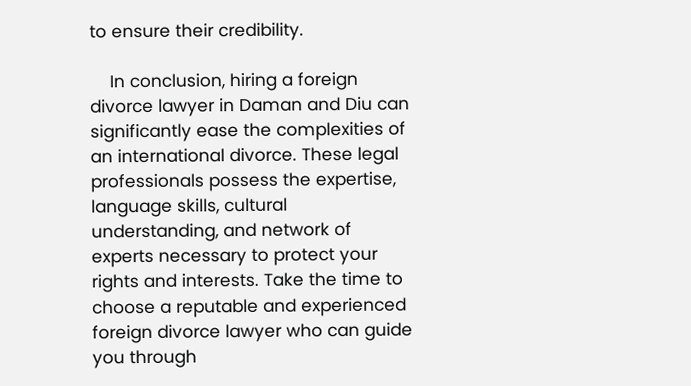to ensure their credibility.

    In conclusion, hiring a foreign divorce lawyer in Daman and Diu can significantly ease the complexities of an international divorce. These legal professionals possess the expertise, language skills, cultural understanding, and network of experts necessary to protect your rights and interests. Take the time to choose a reputable and experienced foreign divorce lawyer who can guide you through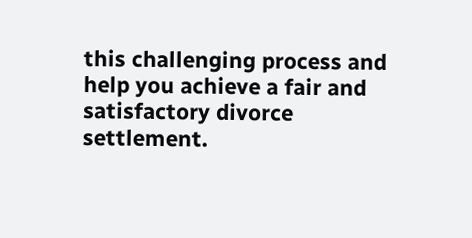this challenging process and help you achieve a fair and satisfactory divorce settlement.